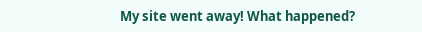My site went away! What happened?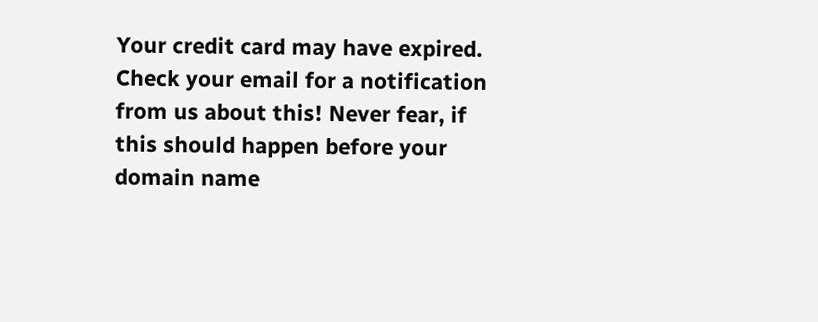Your credit card may have expired. Check your email for a notification from us about this! Never fear, if this should happen before your domain name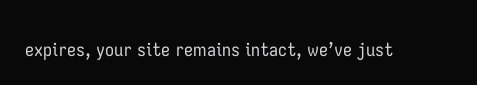expires, your site remains intact, we’ve just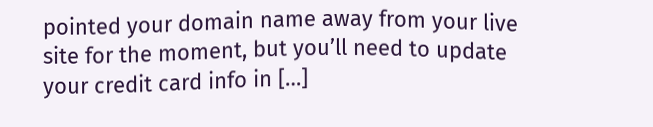pointed your domain name away from your live site for the moment, but you’ll need to update your credit card info in […]